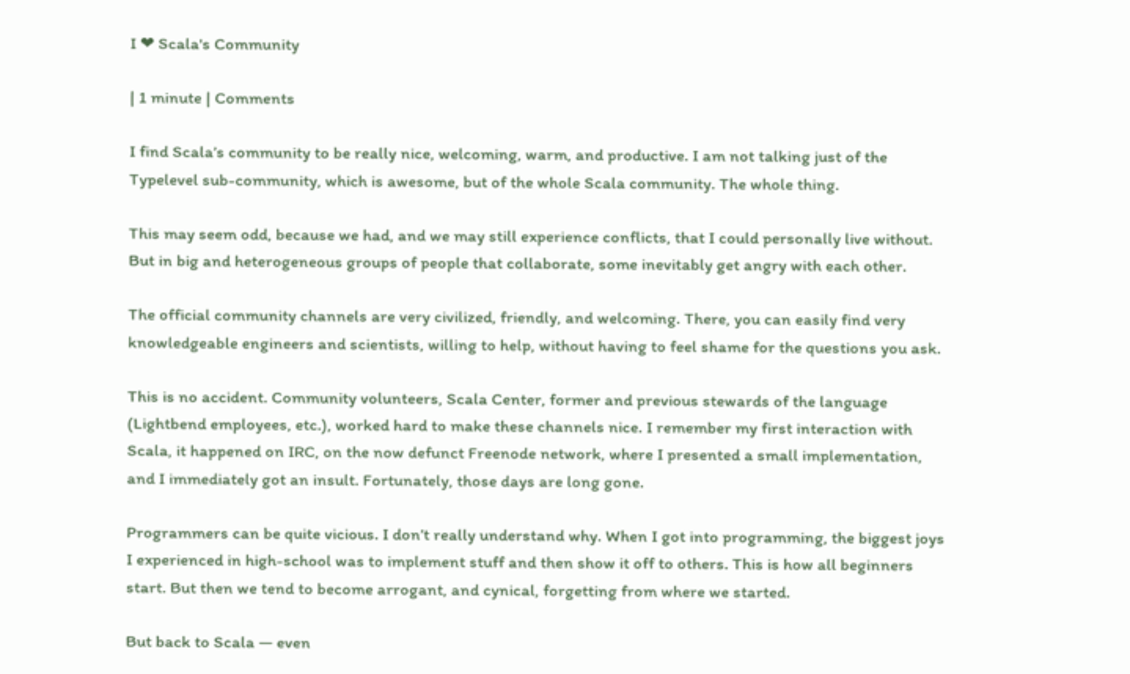I ❤ Scala's Community

| 1 minute | Comments

I find Scala’s community to be really nice, welcoming, warm, and productive. I am not talking just of the Typelevel sub-community, which is awesome, but of the whole Scala community. The whole thing.

This may seem odd, because we had, and we may still experience conflicts, that I could personally live without. But in big and heterogeneous groups of people that collaborate, some inevitably get angry with each other.

The official community channels are very civilized, friendly, and welcoming. There, you can easily find very knowledgeable engineers and scientists, willing to help, without having to feel shame for the questions you ask.

This is no accident. Community volunteers, Scala Center, former and previous stewards of the language (Lightbend employees, etc.), worked hard to make these channels nice. I remember my first interaction with Scala, it happened on IRC, on the now defunct Freenode network, where I presented a small implementation, and I immediately got an insult. Fortunately, those days are long gone.

Programmers can be quite vicious. I don’t really understand why. When I got into programming, the biggest joys I experienced in high-school was to implement stuff and then show it off to others. This is how all beginners start. But then we tend to become arrogant, and cynical, forgetting from where we started.

But back to Scala — even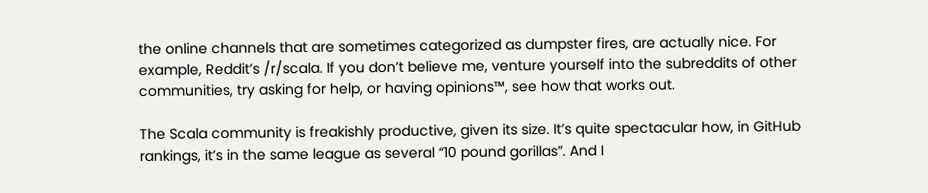the online channels that are sometimes categorized as dumpster fires, are actually nice. For example, Reddit’s /r/scala. If you don’t believe me, venture yourself into the subreddits of other communities, try asking for help, or having opinions™, see how that works out.

The Scala community is freakishly productive, given its size. It’s quite spectacular how, in GitHub rankings, it’s in the same league as several “10 pound gorillas”. And I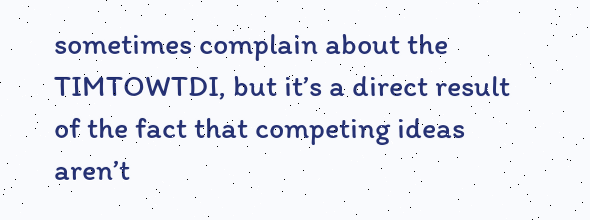sometimes complain about the TIMTOWTDI, but it’s a direct result of the fact that competing ideas aren’t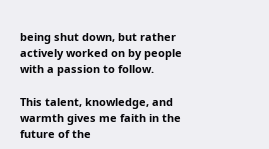being shut down, but rather actively worked on by people with a passion to follow.

This talent, knowledge, and warmth gives me faith in the future of the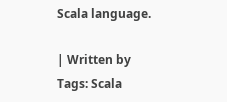Scala language.

| Written by
Tags: Scala